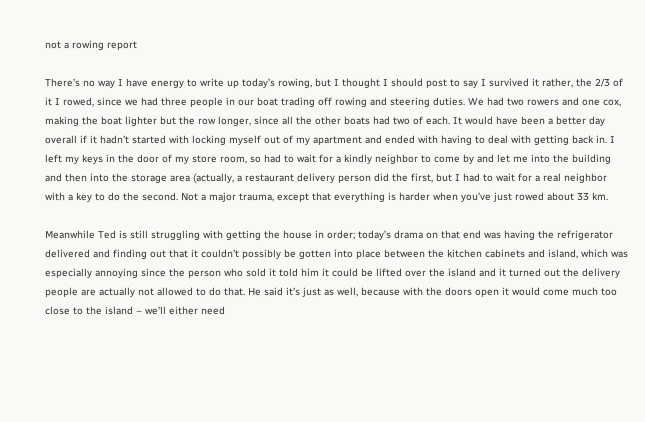not a rowing report

There’s no way I have energy to write up today’s rowing, but I thought I should post to say I survived it rather, the 2/3 of it I rowed, since we had three people in our boat trading off rowing and steering duties. We had two rowers and one cox, making the boat lighter but the row longer, since all the other boats had two of each. It would have been a better day overall if it hadn’t started with locking myself out of my apartment and ended with having to deal with getting back in. I left my keys in the door of my store room, so had to wait for a kindly neighbor to come by and let me into the building and then into the storage area (actually, a restaurant delivery person did the first, but I had to wait for a real neighbor with a key to do the second. Not a major trauma, except that everything is harder when you’ve just rowed about 33 km.

Meanwhile Ted is still struggling with getting the house in order; today’s drama on that end was having the refrigerator delivered and finding out that it couldn’t possibly be gotten into place between the kitchen cabinets and island, which was especially annoying since the person who sold it told him it could be lifted over the island and it turned out the delivery people are actually not allowed to do that. He said it’s just as well, because with the doors open it would come much too close to the island – we’ll either need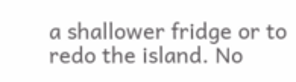a shallower fridge or to redo the island. No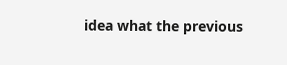idea what the previous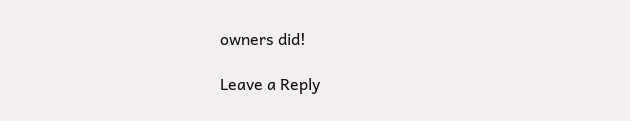owners did!

Leave a Reply